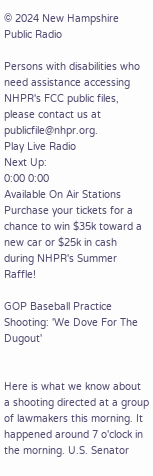© 2024 New Hampshire Public Radio

Persons with disabilities who need assistance accessing NHPR's FCC public files, please contact us at publicfile@nhpr.org.
Play Live Radio
Next Up:
0:00 0:00
Available On Air Stations
Purchase your tickets for a chance to win $35k toward a new car or $25k in cash during NHPR's Summer Raffle!

GOP Baseball Practice Shooting: 'We Dove For The Dugout'


Here is what we know about a shooting directed at a group of lawmakers this morning. It happened around 7 o'clock in the morning. U.S. Senator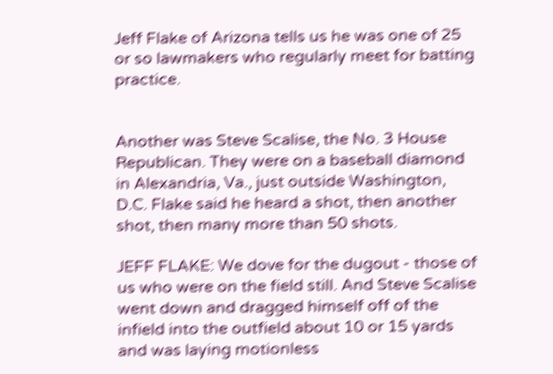Jeff Flake of Arizona tells us he was one of 25 or so lawmakers who regularly meet for batting practice.


Another was Steve Scalise, the No. 3 House Republican. They were on a baseball diamond in Alexandria, Va., just outside Washington, D.C. Flake said he heard a shot, then another shot, then many more than 50 shots.

JEFF FLAKE: We dove for the dugout - those of us who were on the field still. And Steve Scalise went down and dragged himself off of the infield into the outfield about 10 or 15 yards and was laying motionless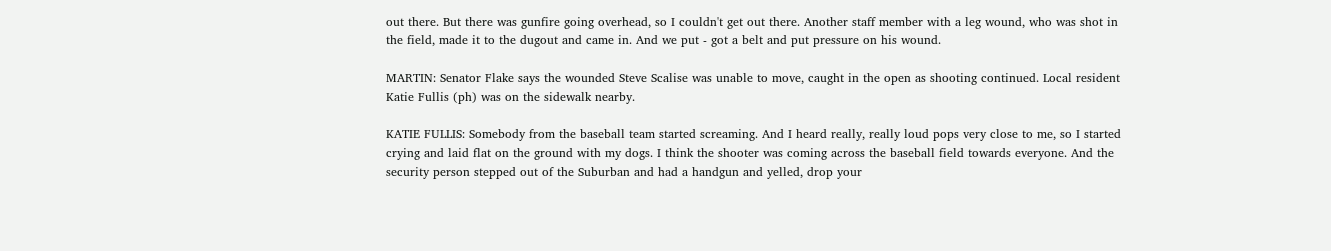out there. But there was gunfire going overhead, so I couldn't get out there. Another staff member with a leg wound, who was shot in the field, made it to the dugout and came in. And we put - got a belt and put pressure on his wound.

MARTIN: Senator Flake says the wounded Steve Scalise was unable to move, caught in the open as shooting continued. Local resident Katie Fullis (ph) was on the sidewalk nearby.

KATIE FULLIS: Somebody from the baseball team started screaming. And I heard really, really loud pops very close to me, so I started crying and laid flat on the ground with my dogs. I think the shooter was coming across the baseball field towards everyone. And the security person stepped out of the Suburban and had a handgun and yelled, drop your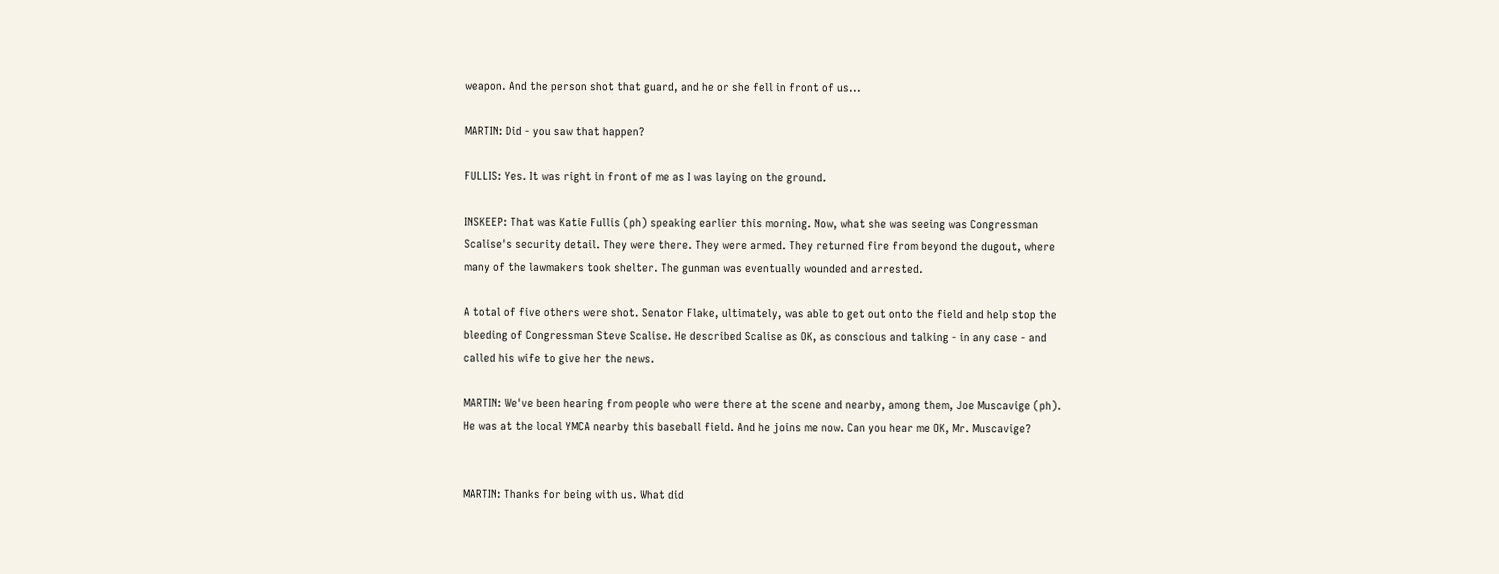weapon. And the person shot that guard, and he or she fell in front of us...

MARTIN: Did - you saw that happen?

FULLIS: Yes. It was right in front of me as I was laying on the ground.

INSKEEP: That was Katie Fullis (ph) speaking earlier this morning. Now, what she was seeing was Congressman Scalise's security detail. They were there. They were armed. They returned fire from beyond the dugout, where many of the lawmakers took shelter. The gunman was eventually wounded and arrested.

A total of five others were shot. Senator Flake, ultimately, was able to get out onto the field and help stop the bleeding of Congressman Steve Scalise. He described Scalise as OK, as conscious and talking - in any case - and called his wife to give her the news.

MARTIN: We've been hearing from people who were there at the scene and nearby, among them, Joe Muscavige (ph). He was at the local YMCA nearby this baseball field. And he joins me now. Can you hear me OK, Mr. Muscavige?


MARTIN: Thanks for being with us. What did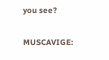you see?

MUSCAVIGE: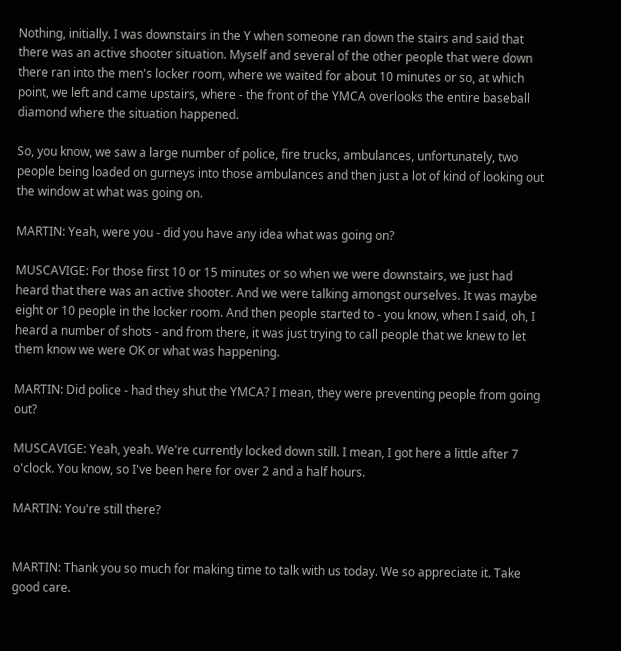Nothing, initially. I was downstairs in the Y when someone ran down the stairs and said that there was an active shooter situation. Myself and several of the other people that were down there ran into the men's locker room, where we waited for about 10 minutes or so, at which point, we left and came upstairs, where - the front of the YMCA overlooks the entire baseball diamond where the situation happened.

So, you know, we saw a large number of police, fire trucks, ambulances, unfortunately, two people being loaded on gurneys into those ambulances and then just a lot of kind of looking out the window at what was going on.

MARTIN: Yeah, were you - did you have any idea what was going on?

MUSCAVIGE: For those first 10 or 15 minutes or so when we were downstairs, we just had heard that there was an active shooter. And we were talking amongst ourselves. It was maybe eight or 10 people in the locker room. And then people started to - you know, when I said, oh, I heard a number of shots - and from there, it was just trying to call people that we knew to let them know we were OK or what was happening.

MARTIN: Did police - had they shut the YMCA? I mean, they were preventing people from going out?

MUSCAVIGE: Yeah, yeah. We're currently locked down still. I mean, I got here a little after 7 o'clock. You know, so I've been here for over 2 and a half hours.

MARTIN: You're still there?


MARTIN: Thank you so much for making time to talk with us today. We so appreciate it. Take good care.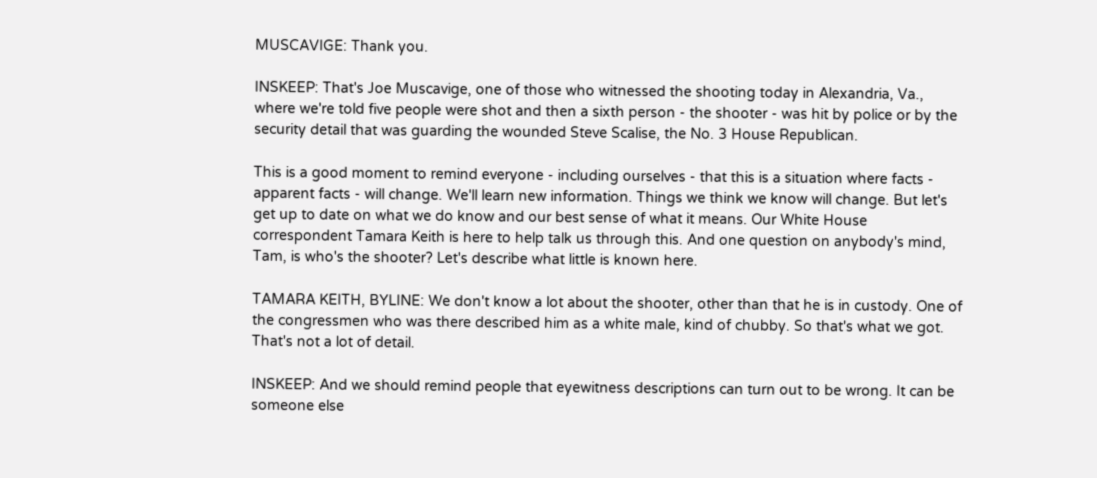MUSCAVIGE: Thank you.

INSKEEP: That's Joe Muscavige, one of those who witnessed the shooting today in Alexandria, Va., where we're told five people were shot and then a sixth person - the shooter - was hit by police or by the security detail that was guarding the wounded Steve Scalise, the No. 3 House Republican.

This is a good moment to remind everyone - including ourselves - that this is a situation where facts - apparent facts - will change. We'll learn new information. Things we think we know will change. But let's get up to date on what we do know and our best sense of what it means. Our White House correspondent Tamara Keith is here to help talk us through this. And one question on anybody's mind, Tam, is who's the shooter? Let's describe what little is known here.

TAMARA KEITH, BYLINE: We don't know a lot about the shooter, other than that he is in custody. One of the congressmen who was there described him as a white male, kind of chubby. So that's what we got. That's not a lot of detail.

INSKEEP: And we should remind people that eyewitness descriptions can turn out to be wrong. It can be someone else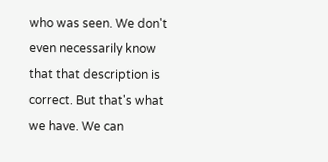who was seen. We don't even necessarily know that that description is correct. But that's what we have. We can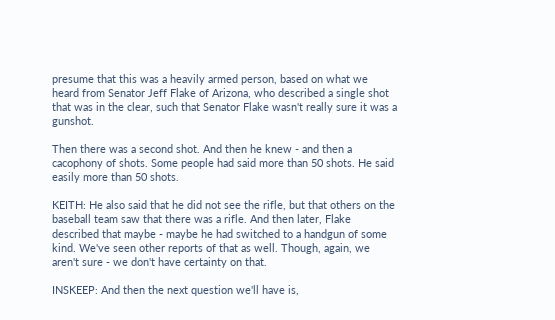presume that this was a heavily armed person, based on what we heard from Senator Jeff Flake of Arizona, who described a single shot that was in the clear, such that Senator Flake wasn't really sure it was a gunshot.

Then there was a second shot. And then he knew - and then a cacophony of shots. Some people had said more than 50 shots. He said easily more than 50 shots.

KEITH: He also said that he did not see the rifle, but that others on the baseball team saw that there was a rifle. And then later, Flake described that maybe - maybe he had switched to a handgun of some kind. We've seen other reports of that as well. Though, again, we aren't sure - we don't have certainty on that.

INSKEEP: And then the next question we'll have is,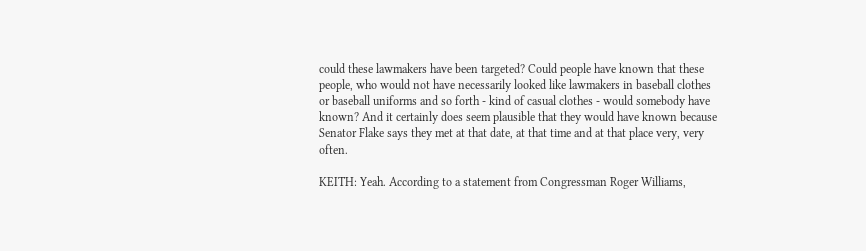could these lawmakers have been targeted? Could people have known that these people, who would not have necessarily looked like lawmakers in baseball clothes or baseball uniforms and so forth - kind of casual clothes - would somebody have known? And it certainly does seem plausible that they would have known because Senator Flake says they met at that date, at that time and at that place very, very often.

KEITH: Yeah. According to a statement from Congressman Roger Williams,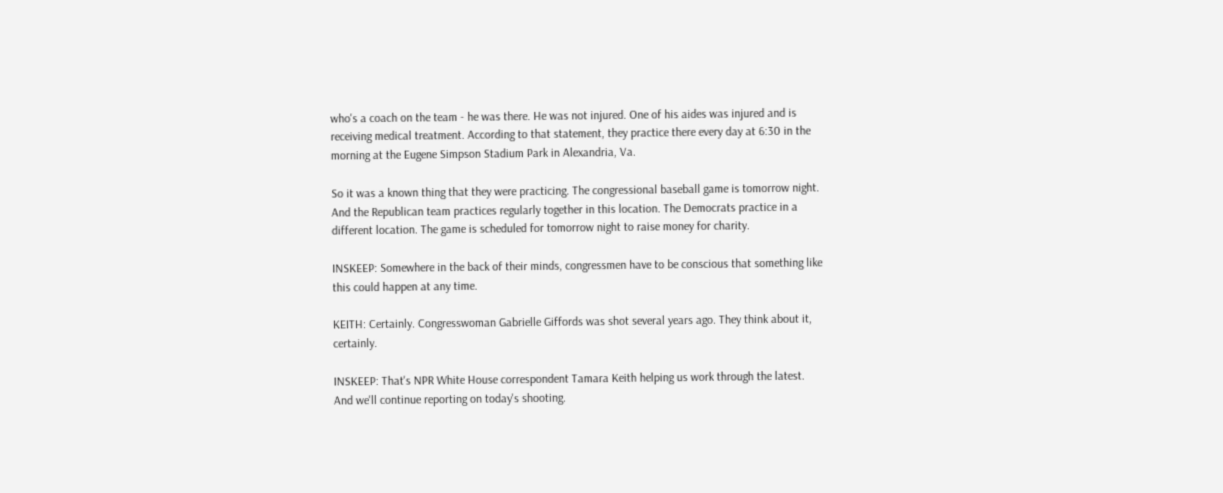who's a coach on the team - he was there. He was not injured. One of his aides was injured and is receiving medical treatment. According to that statement, they practice there every day at 6:30 in the morning at the Eugene Simpson Stadium Park in Alexandria, Va.

So it was a known thing that they were practicing. The congressional baseball game is tomorrow night. And the Republican team practices regularly together in this location. The Democrats practice in a different location. The game is scheduled for tomorrow night to raise money for charity.

INSKEEP: Somewhere in the back of their minds, congressmen have to be conscious that something like this could happen at any time.

KEITH: Certainly. Congresswoman Gabrielle Giffords was shot several years ago. They think about it, certainly.

INSKEEP: That's NPR White House correspondent Tamara Keith helping us work through the latest. And we'll continue reporting on today's shooting.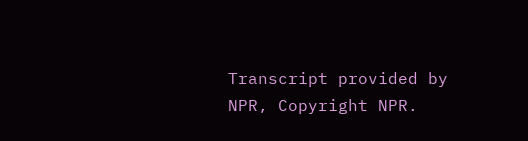Transcript provided by NPR, Copyright NPR.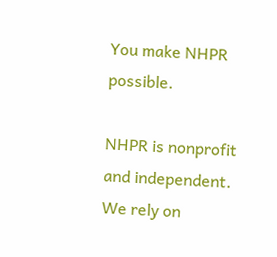You make NHPR possible.

NHPR is nonprofit and independent. We rely on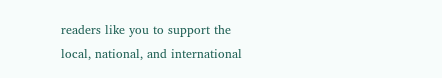readers like you to support the local, national, and international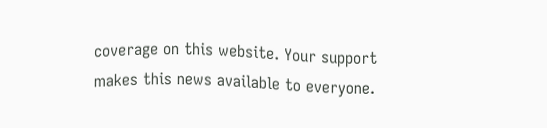coverage on this website. Your support makes this news available to everyone.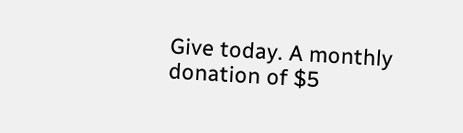Give today. A monthly donation of $5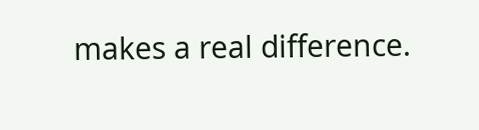makes a real difference.